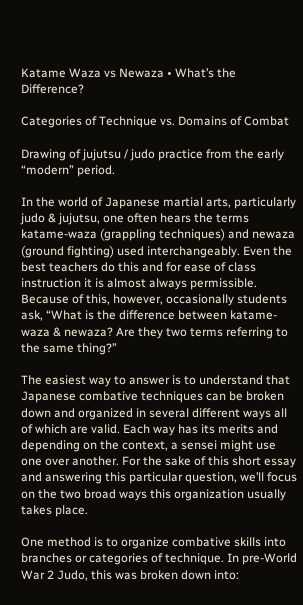Katame Waza vs Newaza • What’s the Difference?

Categories of Technique vs. Domains of Combat

Drawing of jujutsu / judo practice from the early “modern” period.

In the world of Japanese martial arts, particularly judo & jujutsu, one often hears the terms katame-waza (grappling techniques) and newaza (ground fighting) used interchangeably. Even the best teachers do this and for ease of class instruction it is almost always permissible. Because of this, however, occasionally students ask, “What is the difference between katame-waza & newaza? Are they two terms referring to the same thing?”

The easiest way to answer is to understand that Japanese combative techniques can be broken down and organized in several different ways all of which are valid. Each way has its merits and depending on the context, a sensei might use one over another. For the sake of this short essay and answering this particular question, we’ll focus on the two broad ways this organization usually takes place.

One method is to organize combative skills into branches or categories of technique. In pre-World War 2 Judo, this was broken down into: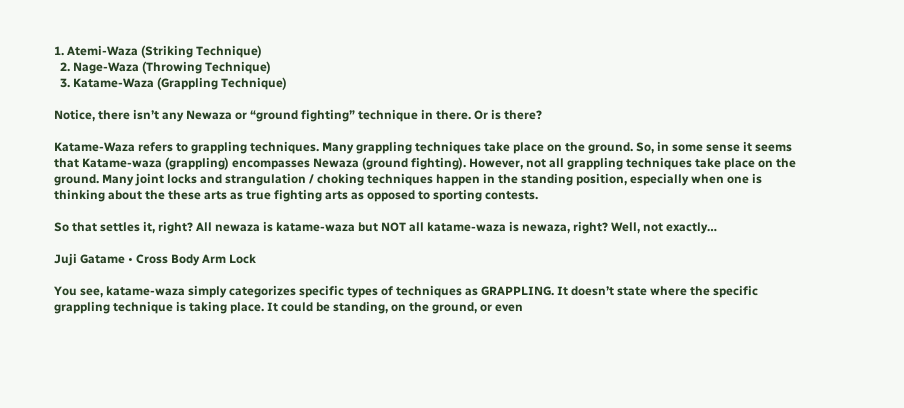1. Atemi-Waza (Striking Technique)
  2. Nage-Waza (Throwing Technique)
  3. Katame-Waza (Grappling Technique)

Notice, there isn’t any Newaza or “ground fighting” technique in there. Or is there?

Katame-Waza refers to grappling techniques. Many grappling techniques take place on the ground. So, in some sense it seems that Katame-waza (grappling) encompasses Newaza (ground fighting). However, not all grappling techniques take place on the ground. Many joint locks and strangulation / choking techniques happen in the standing position, especially when one is thinking about the these arts as true fighting arts as opposed to sporting contests.

So that settles it, right? All newaza is katame-waza but NOT all katame-waza is newaza, right? Well, not exactly…

Juji Gatame • Cross Body Arm Lock

You see, katame-waza simply categorizes specific types of techniques as GRAPPLING. It doesn’t state where the specific grappling technique is taking place. It could be standing, on the ground, or even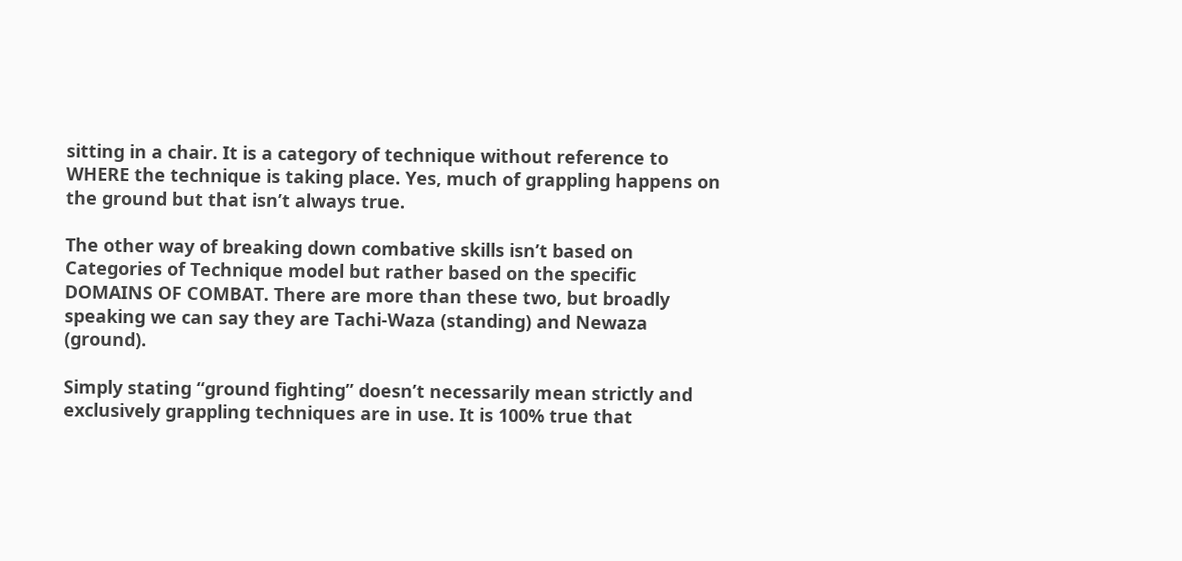sitting in a chair. It is a category of technique without reference to WHERE the technique is taking place. Yes, much of grappling happens on the ground but that isn’t always true.

The other way of breaking down combative skills isn’t based on Categories of Technique model but rather based on the specific DOMAINS OF COMBAT. There are more than these two, but broadly speaking we can say they are Tachi-Waza (standing) and Newaza (ground).

Simply stating “ground fighting” doesn’t necessarily mean strictly and exclusively grappling techniques are in use. It is 100% true that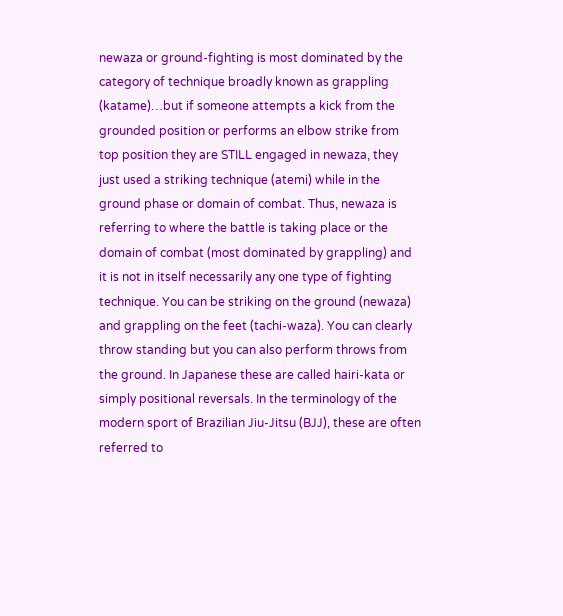newaza or ground-fighting is most dominated by the category of technique broadly known as grappling (katame)…but if someone attempts a kick from the grounded position or performs an elbow strike from top position they are STILL engaged in newaza, they just used a striking technique (atemi) while in the ground phase or domain of combat. Thus, newaza is referring to where the battle is taking place or the domain of combat (most dominated by grappling) and it is not in itself necessarily any one type of fighting technique. You can be striking on the ground (newaza) and grappling on the feet (tachi-waza). You can clearly throw standing but you can also perform throws from the ground. In Japanese these are called hairi-kata or simply positional reversals. In the terminology of the modern sport of Brazilian Jiu-Jitsu (BJJ), these are often referred to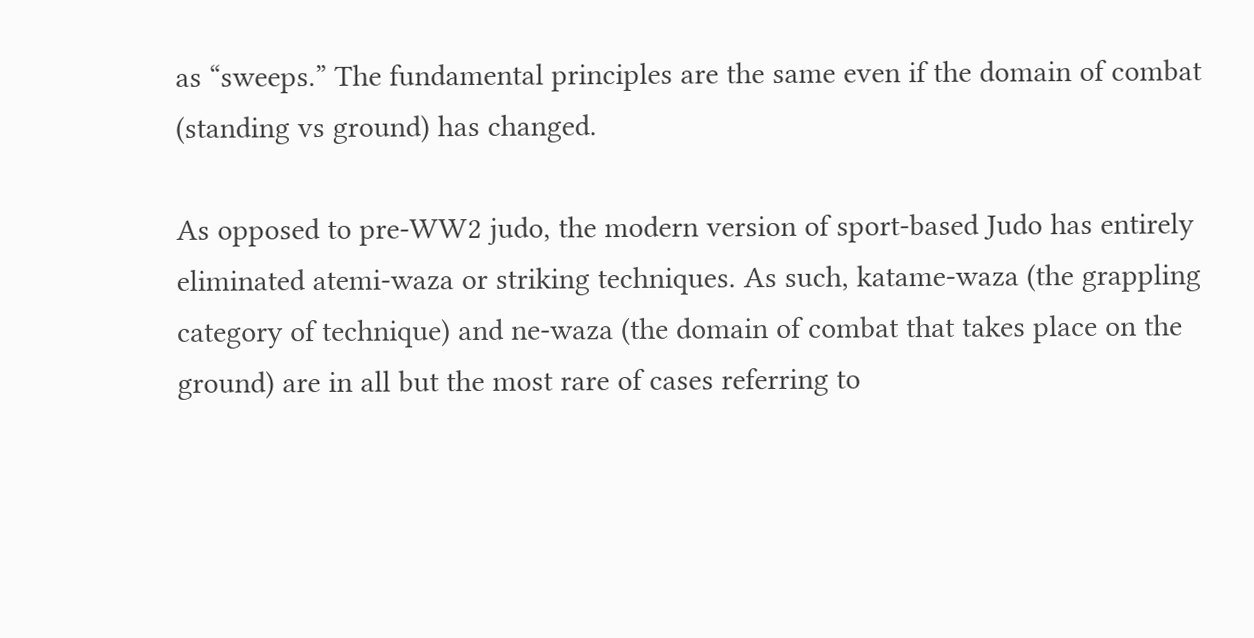as “sweeps.” The fundamental principles are the same even if the domain of combat (standing vs ground) has changed.

As opposed to pre-WW2 judo, the modern version of sport-based Judo has entirely eliminated atemi-waza or striking techniques. As such, katame-waza (the grappling category of technique) and ne-waza (the domain of combat that takes place on the ground) are in all but the most rare of cases referring to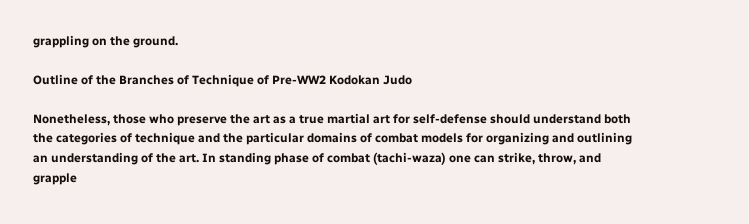grappling on the ground.

Outline of the Branches of Technique of Pre-WW2 Kodokan Judo

Nonetheless, those who preserve the art as a true martial art for self-defense should understand both the categories of technique and the particular domains of combat models for organizing and outlining an understanding of the art. In standing phase of combat (tachi-waza) one can strike, throw, and grapple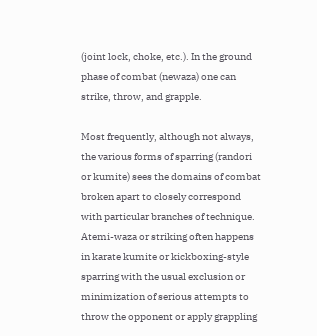(joint lock, choke, etc.). In the ground phase of combat (newaza) one can strike, throw, and grapple.

Most frequently, although not always, the various forms of sparring (randori or kumite) sees the domains of combat broken apart to closely correspond with particular branches of technique. Atemi-waza or striking often happens in karate kumite or kickboxing-style sparring with the usual exclusion or minimization of serious attempts to throw the opponent or apply grappling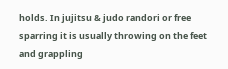holds. In jujitsu & judo randori or free sparring it is usually throwing on the feet and grappling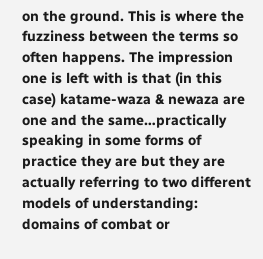on the ground. This is where the fuzziness between the terms so often happens. The impression one is left with is that (in this case) katame-waza & newaza are one and the same…practically speaking in some forms of practice they are but they are actually referring to two different models of understanding: domains of combat or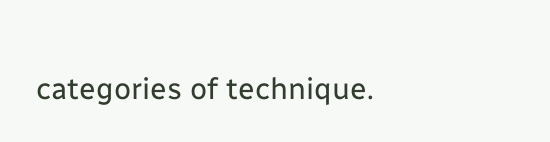categories of technique.